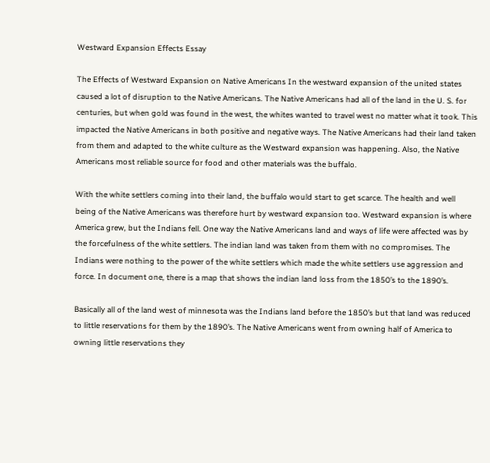Westward Expansion Effects Essay

The Effects of Westward Expansion on Native Americans In the westward expansion of the united states caused a lot of disruption to the Native Americans. The Native Americans had all of the land in the U. S. for centuries, but when gold was found in the west, the whites wanted to travel west no matter what it took. This impacted the Native Americans in both positive and negative ways. The Native Americans had their land taken from them and adapted to the white culture as the Westward expansion was happening. Also, the Native Americans most reliable source for food and other materials was the buffalo.

With the white settlers coming into their land, the buffalo would start to get scarce. The health and well being of the Native Americans was therefore hurt by westward expansion too. Westward expansion is where America grew, but the Indians fell. One way the Native Americans land and ways of life were affected was by the forcefulness of the white settlers. The indian land was taken from them with no compromises. The Indians were nothing to the power of the white settlers which made the white settlers use aggression and force. In document one, there is a map that shows the indian land loss from the 1850’s to the 1890’s.

Basically all of the land west of minnesota was the Indians land before the 1850’s but that land was reduced to little reservations for them by the 1890’s. The Native Americans went from owning half of America to owning little reservations they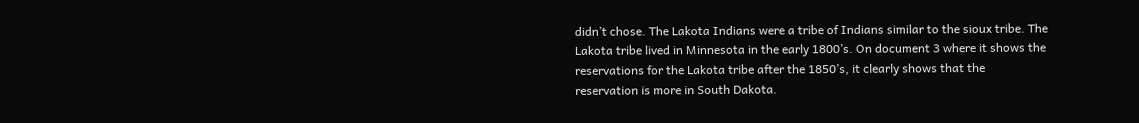didn’t chose. The Lakota Indians were a tribe of Indians similar to the sioux tribe. The Lakota tribe lived in Minnesota in the early 1800’s. On document 3 where it shows the reservations for the Lakota tribe after the 1850’s, it clearly shows that the reservation is more in South Dakota.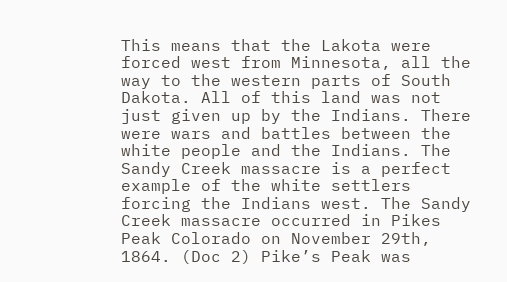This means that the Lakota were forced west from Minnesota, all the way to the western parts of South Dakota. All of this land was not just given up by the Indians. There were wars and battles between the white people and the Indians. The Sandy Creek massacre is a perfect example of the white settlers forcing the Indians west. The Sandy Creek massacre occurred in Pikes Peak Colorado on November 29th, 1864. (Doc 2) Pike’s Peak was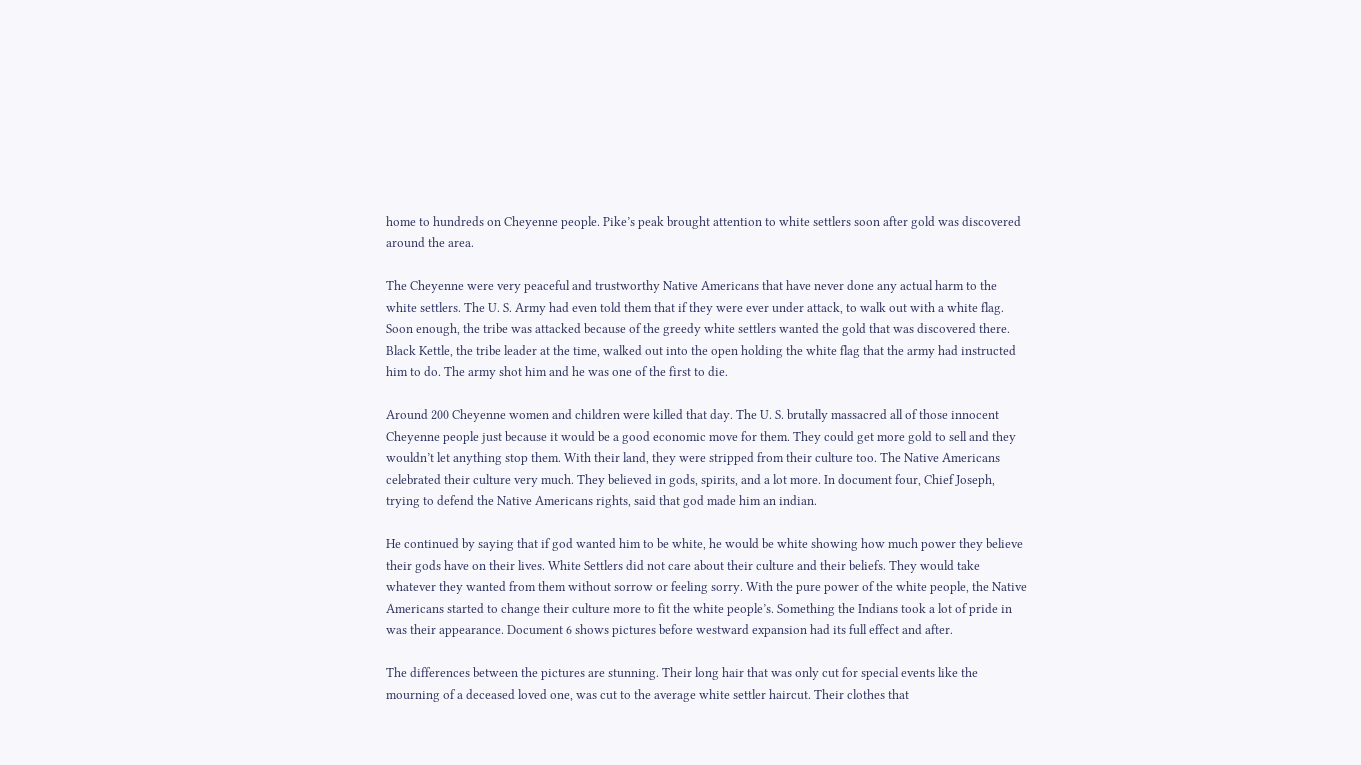home to hundreds on Cheyenne people. Pike’s peak brought attention to white settlers soon after gold was discovered around the area.

The Cheyenne were very peaceful and trustworthy Native Americans that have never done any actual harm to the white settlers. The U. S. Army had even told them that if they were ever under attack, to walk out with a white flag. Soon enough, the tribe was attacked because of the greedy white settlers wanted the gold that was discovered there. Black Kettle, the tribe leader at the time, walked out into the open holding the white flag that the army had instructed him to do. The army shot him and he was one of the first to die.

Around 200 Cheyenne women and children were killed that day. The U. S. brutally massacred all of those innocent Cheyenne people just because it would be a good economic move for them. They could get more gold to sell and they wouldn’t let anything stop them. With their land, they were stripped from their culture too. The Native Americans celebrated their culture very much. They believed in gods, spirits, and a lot more. In document four, Chief Joseph, trying to defend the Native Americans rights, said that god made him an indian.

He continued by saying that if god wanted him to be white, he would be white showing how much power they believe their gods have on their lives. White Settlers did not care about their culture and their beliefs. They would take whatever they wanted from them without sorrow or feeling sorry. With the pure power of the white people, the Native Americans started to change their culture more to fit the white people’s. Something the Indians took a lot of pride in was their appearance. Document 6 shows pictures before westward expansion had its full effect and after.

The differences between the pictures are stunning. Their long hair that was only cut for special events like the mourning of a deceased loved one, was cut to the average white settler haircut. Their clothes that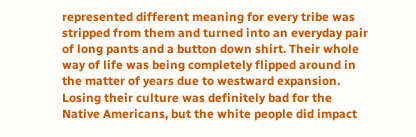represented different meaning for every tribe was stripped from them and turned into an everyday pair of long pants and a button down shirt. Their whole way of life was being completely flipped around in the matter of years due to westward expansion. Losing their culture was definitely bad for the Native Americans, but the white people did impact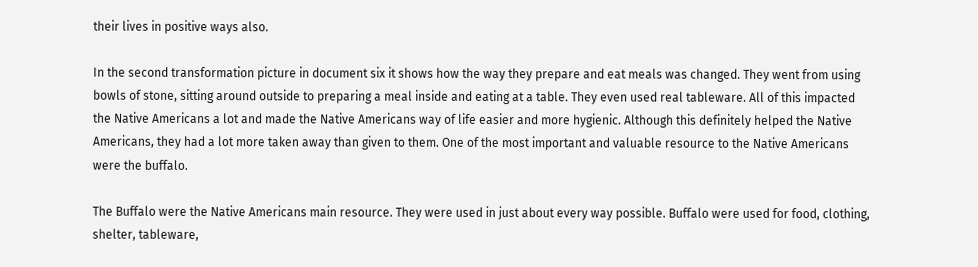their lives in positive ways also.

In the second transformation picture in document six it shows how the way they prepare and eat meals was changed. They went from using bowls of stone, sitting around outside to preparing a meal inside and eating at a table. They even used real tableware. All of this impacted the Native Americans a lot and made the Native Americans way of life easier and more hygienic. Although this definitely helped the Native Americans, they had a lot more taken away than given to them. One of the most important and valuable resource to the Native Americans were the buffalo.

The Buffalo were the Native Americans main resource. They were used in just about every way possible. Buffalo were used for food, clothing, shelter, tableware,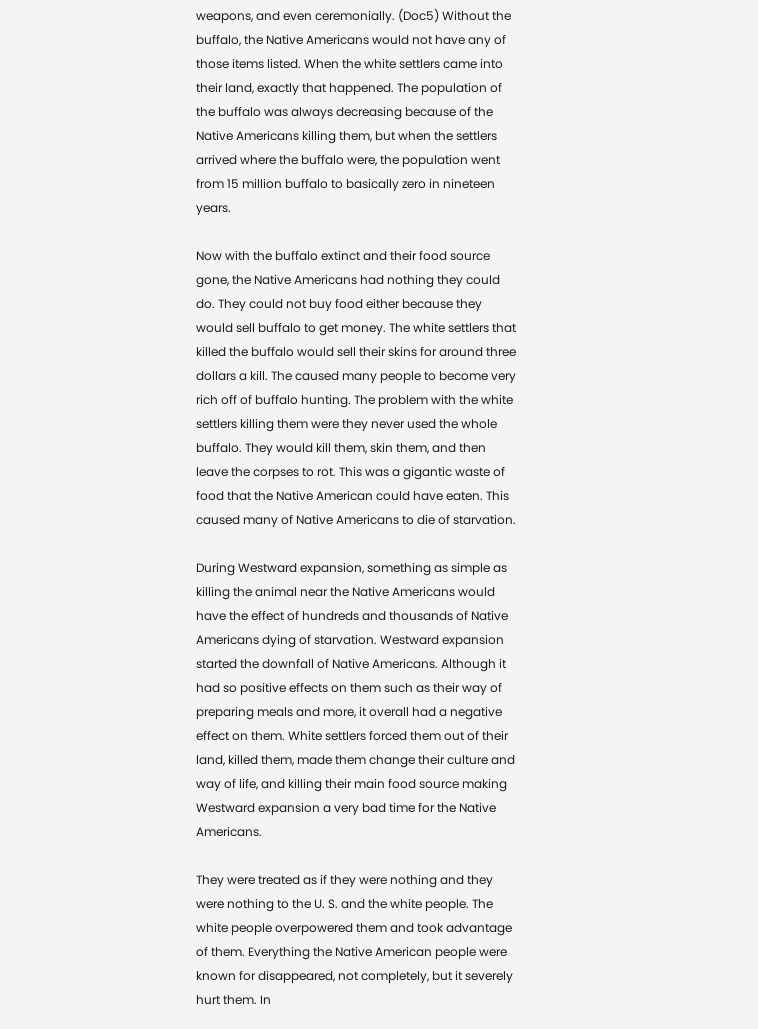weapons, and even ceremonially. (Doc5) Without the buffalo, the Native Americans would not have any of those items listed. When the white settlers came into their land, exactly that happened. The population of the buffalo was always decreasing because of the Native Americans killing them, but when the settlers arrived where the buffalo were, the population went from 15 million buffalo to basically zero in nineteen years.

Now with the buffalo extinct and their food source gone, the Native Americans had nothing they could do. They could not buy food either because they would sell buffalo to get money. The white settlers that killed the buffalo would sell their skins for around three dollars a kill. The caused many people to become very rich off of buffalo hunting. The problem with the white settlers killing them were they never used the whole buffalo. They would kill them, skin them, and then leave the corpses to rot. This was a gigantic waste of food that the Native American could have eaten. This caused many of Native Americans to die of starvation.

During Westward expansion, something as simple as killing the animal near the Native Americans would have the effect of hundreds and thousands of Native Americans dying of starvation. Westward expansion started the downfall of Native Americans. Although it had so positive effects on them such as their way of preparing meals and more, it overall had a negative effect on them. White settlers forced them out of their land, killed them, made them change their culture and way of life, and killing their main food source making Westward expansion a very bad time for the Native Americans.

They were treated as if they were nothing and they were nothing to the U. S. and the white people. The white people overpowered them and took advantage of them. Everything the Native American people were known for disappeared, not completely, but it severely hurt them. In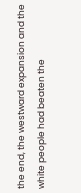the end, the westward expansion and the white people had beaten the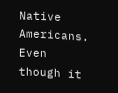Native Americans. Even though it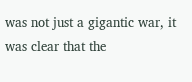was not just a gigantic war, it was clear that the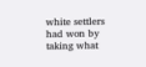white settlers had won by taking what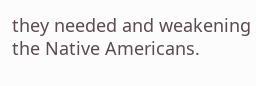they needed and weakening the Native Americans.